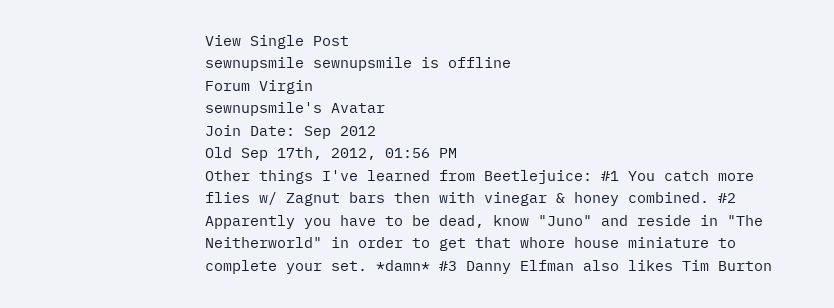View Single Post
sewnupsmile sewnupsmile is offline
Forum Virgin
sewnupsmile's Avatar
Join Date: Sep 2012
Old Sep 17th, 2012, 01:56 PM
Other things I've learned from Beetlejuice: #1 You catch more flies w/ Zagnut bars then with vinegar & honey combined. #2 Apparently you have to be dead, know "Juno" and reside in "The Neitherworld" in order to get that whore house miniature to complete your set. *damn* #3 Danny Elfman also likes Tim Burton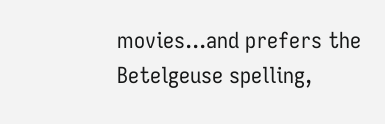movies...and prefers the Betelgeuse spelling,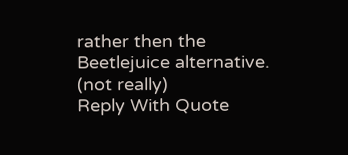rather then the Beetlejuice alternative. (not really)
Reply With Quote